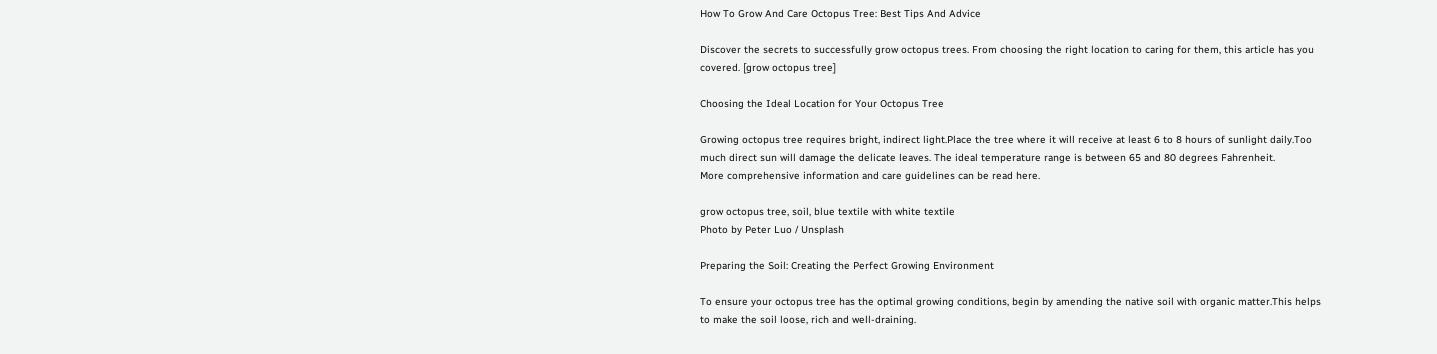How To Grow And Care Octopus Tree: Best Tips And Advice

Discover the secrets to successfully grow octopus trees. From choosing the right location to caring for them, this article has you covered. [grow octopus tree]

Choosing the Ideal Location for Your Octopus Tree

Growing octopus tree requires bright, indirect light.Place the tree where it will receive at least 6 to 8 hours of sunlight daily.Too much direct sun will damage the delicate leaves. The ideal temperature range is between 65 and 80 degrees Fahrenheit.
More comprehensive information and care guidelines can be read here.

grow octopus tree, soil, blue textile with white textile
Photo by Peter Luo / Unsplash

Preparing the Soil: Creating the Perfect Growing Environment

To ensure your octopus tree has the optimal growing conditions, begin by amending the native soil with organic matter.This helps to make the soil loose, rich and well-draining.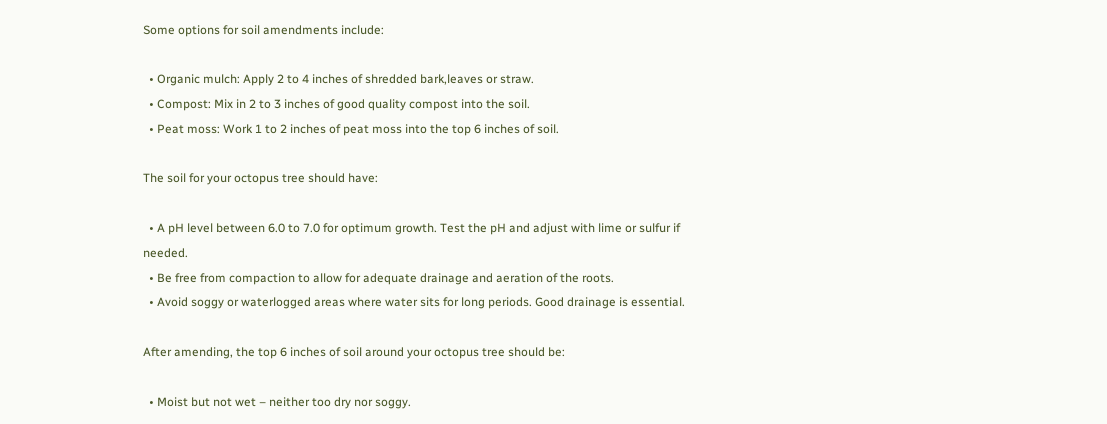Some options for soil amendments include:

  • Organic mulch: Apply 2 to 4 inches of shredded bark,leaves or straw.
  • Compost: Mix in 2 to 3 inches of good quality compost into the soil.
  • Peat moss: Work 1 to 2 inches of peat moss into the top 6 inches of soil.

The soil for your octopus tree should have:

  • A pH level between 6.0 to 7.0 for optimum growth. Test the pH and adjust with lime or sulfur if needed.
  • Be free from compaction to allow for adequate drainage and aeration of the roots.
  • Avoid soggy or waterlogged areas where water sits for long periods. Good drainage is essential.

After amending, the top 6 inches of soil around your octopus tree should be:

  • Moist but not wet – neither too dry nor soggy.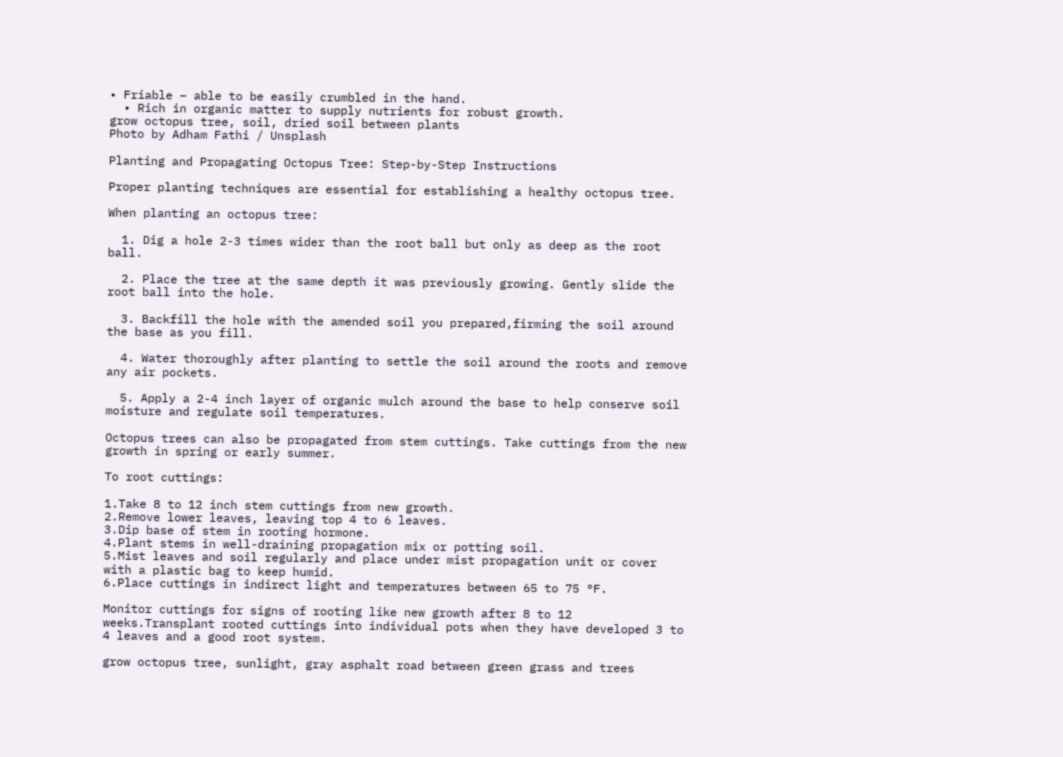• Friable – able to be easily crumbled in the hand.
  • Rich in organic matter to supply nutrients for robust growth.
grow octopus tree, soil, dried soil between plants
Photo by Adham Fathi / Unsplash

Planting and Propagating Octopus Tree: Step-by-Step Instructions

Proper planting techniques are essential for establishing a healthy octopus tree.

When planting an octopus tree:

  1. Dig a hole 2-3 times wider than the root ball but only as deep as the root ball.

  2. Place the tree at the same depth it was previously growing. Gently slide the root ball into the hole.

  3. Backfill the hole with the amended soil you prepared,firming the soil around the base as you fill.

  4. Water thoroughly after planting to settle the soil around the roots and remove any air pockets.

  5. Apply a 2-4 inch layer of organic mulch around the base to help conserve soil moisture and regulate soil temperatures.

Octopus trees can also be propagated from stem cuttings. Take cuttings from the new growth in spring or early summer.

To root cuttings:

1.Take 8 to 12 inch stem cuttings from new growth.
2.Remove lower leaves, leaving top 4 to 6 leaves.
3.Dip base of stem in rooting hormone.
4.Plant stems in well-draining propagation mix or potting soil.
5.Mist leaves and soil regularly and place under mist propagation unit or cover with a plastic bag to keep humid.
6.Place cuttings in indirect light and temperatures between 65 to 75 °F.

Monitor cuttings for signs of rooting like new growth after 8 to 12 weeks.Transplant rooted cuttings into individual pots when they have developed 3 to 4 leaves and a good root system.

grow octopus tree, sunlight, gray asphalt road between green grass and trees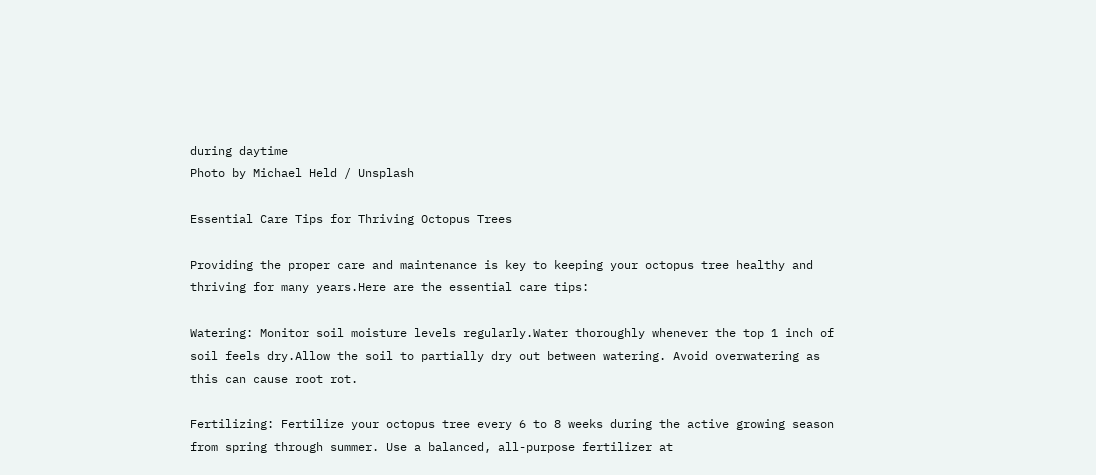during daytime
Photo by Michael Held / Unsplash

Essential Care Tips for Thriving Octopus Trees

Providing the proper care and maintenance is key to keeping your octopus tree healthy and thriving for many years.Here are the essential care tips:

Watering: Monitor soil moisture levels regularly.Water thoroughly whenever the top 1 inch of soil feels dry.Allow the soil to partially dry out between watering. Avoid overwatering as this can cause root rot.

Fertilizing: Fertilize your octopus tree every 6 to 8 weeks during the active growing season from spring through summer. Use a balanced, all-purpose fertilizer at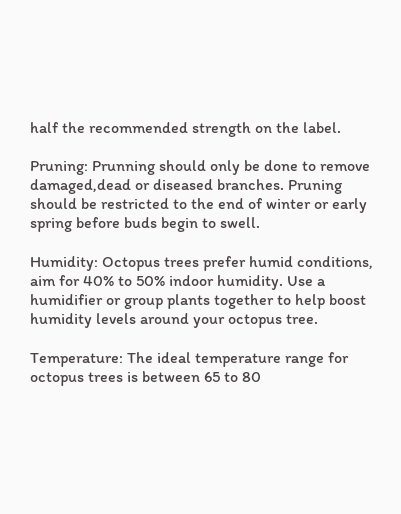half the recommended strength on the label.

Pruning: Prunning should only be done to remove damaged,dead or diseased branches. Pruning should be restricted to the end of winter or early spring before buds begin to swell.

Humidity: Octopus trees prefer humid conditions, aim for 40% to 50% indoor humidity. Use a humidifier or group plants together to help boost humidity levels around your octopus tree.

Temperature: The ideal temperature range for octopus trees is between 65 to 80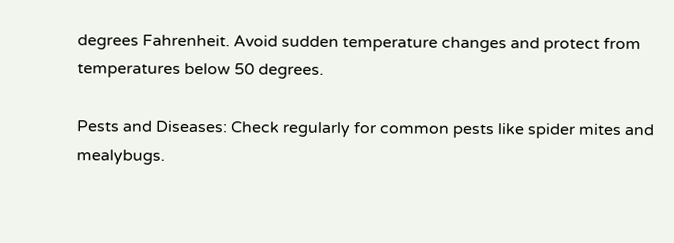degrees Fahrenheit. Avoid sudden temperature changes and protect from temperatures below 50 degrees.

Pests and Diseases: Check regularly for common pests like spider mites and mealybugs.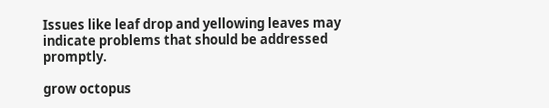Issues like leaf drop and yellowing leaves may indicate problems that should be addressed promptly.

grow octopus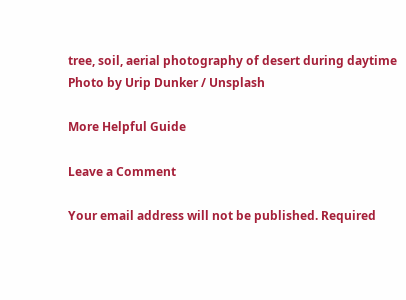tree, soil, aerial photography of desert during daytime
Photo by Urip Dunker / Unsplash

More Helpful Guide

Leave a Comment

Your email address will not be published. Required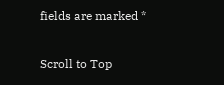fields are marked *

Scroll to Top